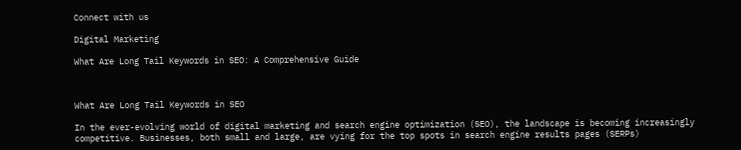Connect with us

Digital Marketing

What Are Long Tail Keywords in SEO: A Comprehensive Guide



What Are Long Tail Keywords in SEO

In the ever-evolving world of digital marketing and search engine optimization (SEO), the landscape is becoming increasingly competitive. Businesses, both small and large, are vying for the top spots in search engine results pages (SERPs)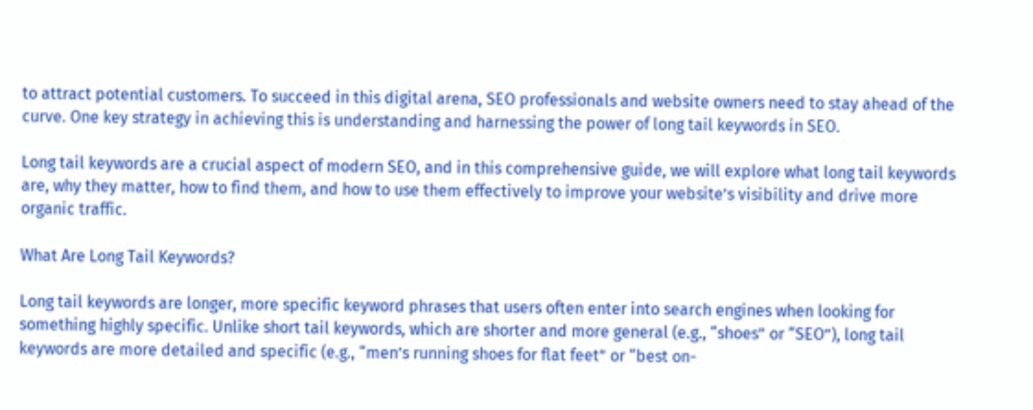to attract potential customers. To succeed in this digital arena, SEO professionals and website owners need to stay ahead of the curve. One key strategy in achieving this is understanding and harnessing the power of long tail keywords in SEO.

Long tail keywords are a crucial aspect of modern SEO, and in this comprehensive guide, we will explore what long tail keywords are, why they matter, how to find them, and how to use them effectively to improve your website’s visibility and drive more organic traffic.

What Are Long Tail Keywords?

Long tail keywords are longer, more specific keyword phrases that users often enter into search engines when looking for something highly specific. Unlike short tail keywords, which are shorter and more general (e.g., “shoes” or “SEO”), long tail keywords are more detailed and specific (e.g., “men’s running shoes for flat feet” or “best on-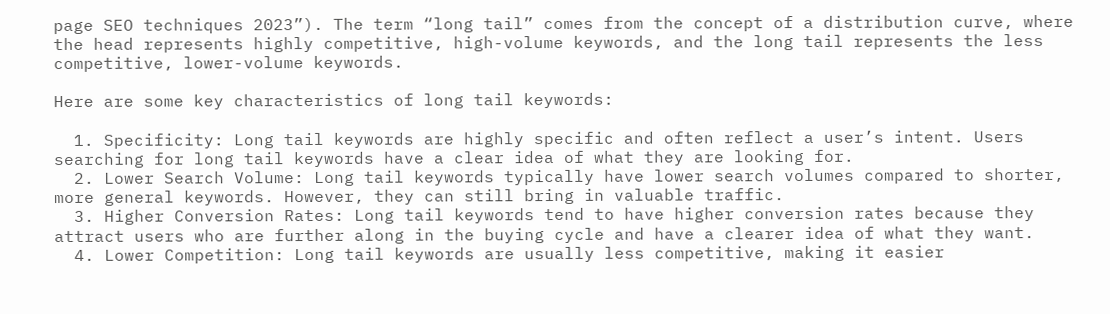page SEO techniques 2023”). The term “long tail” comes from the concept of a distribution curve, where the head represents highly competitive, high-volume keywords, and the long tail represents the less competitive, lower-volume keywords.

Here are some key characteristics of long tail keywords:

  1. Specificity: Long tail keywords are highly specific and often reflect a user’s intent. Users searching for long tail keywords have a clear idea of what they are looking for.
  2. Lower Search Volume: Long tail keywords typically have lower search volumes compared to shorter, more general keywords. However, they can still bring in valuable traffic.
  3. Higher Conversion Rates: Long tail keywords tend to have higher conversion rates because they attract users who are further along in the buying cycle and have a clearer idea of what they want.
  4. Lower Competition: Long tail keywords are usually less competitive, making it easier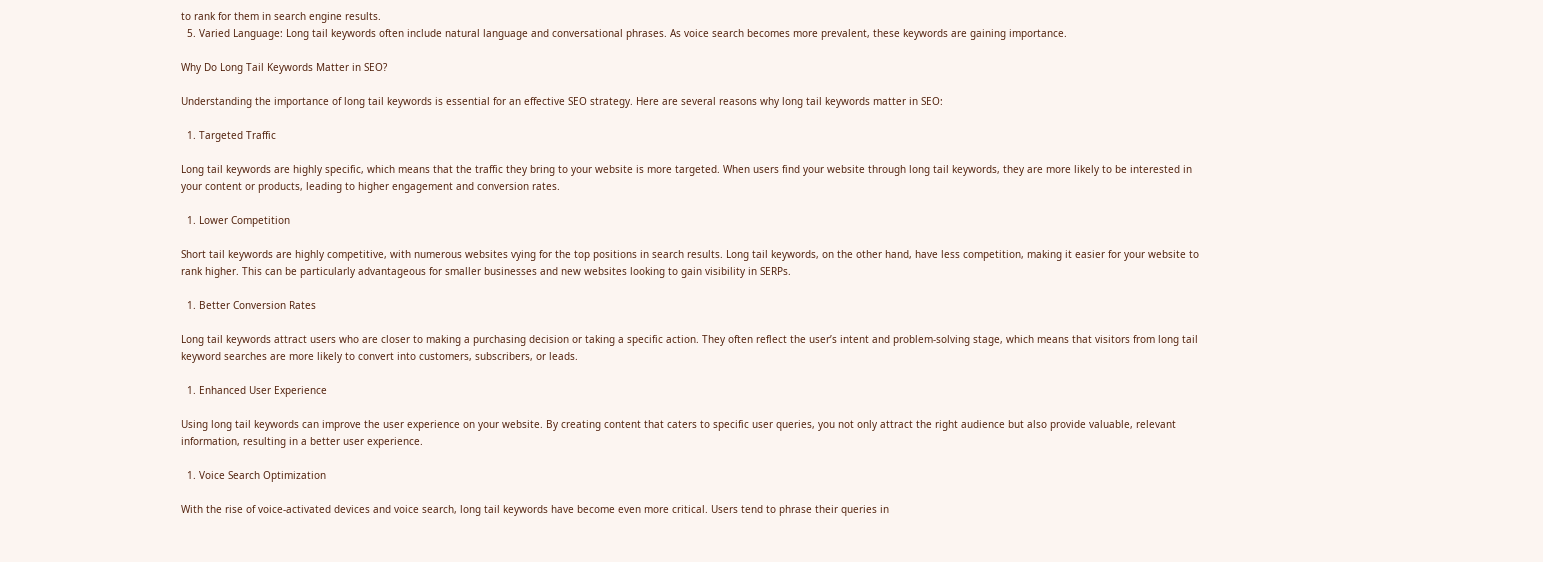to rank for them in search engine results.
  5. Varied Language: Long tail keywords often include natural language and conversational phrases. As voice search becomes more prevalent, these keywords are gaining importance.

Why Do Long Tail Keywords Matter in SEO?

Understanding the importance of long tail keywords is essential for an effective SEO strategy. Here are several reasons why long tail keywords matter in SEO:

  1. Targeted Traffic

Long tail keywords are highly specific, which means that the traffic they bring to your website is more targeted. When users find your website through long tail keywords, they are more likely to be interested in your content or products, leading to higher engagement and conversion rates.

  1. Lower Competition

Short tail keywords are highly competitive, with numerous websites vying for the top positions in search results. Long tail keywords, on the other hand, have less competition, making it easier for your website to rank higher. This can be particularly advantageous for smaller businesses and new websites looking to gain visibility in SERPs.

  1. Better Conversion Rates

Long tail keywords attract users who are closer to making a purchasing decision or taking a specific action. They often reflect the user’s intent and problem-solving stage, which means that visitors from long tail keyword searches are more likely to convert into customers, subscribers, or leads.

  1. Enhanced User Experience

Using long tail keywords can improve the user experience on your website. By creating content that caters to specific user queries, you not only attract the right audience but also provide valuable, relevant information, resulting in a better user experience.

  1. Voice Search Optimization

With the rise of voice-activated devices and voice search, long tail keywords have become even more critical. Users tend to phrase their queries in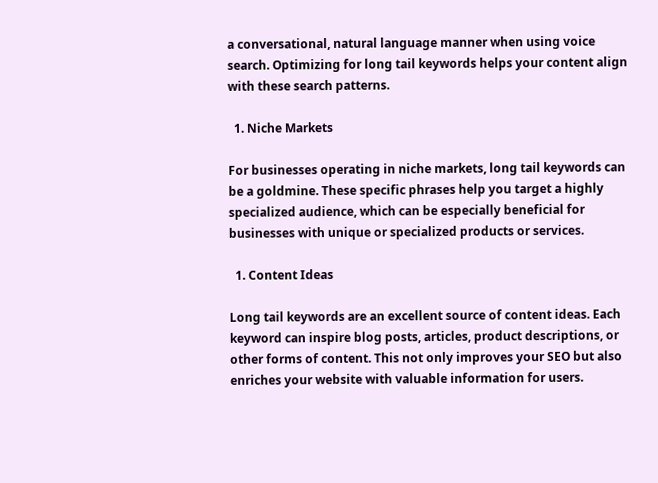a conversational, natural language manner when using voice search. Optimizing for long tail keywords helps your content align with these search patterns.

  1. Niche Markets

For businesses operating in niche markets, long tail keywords can be a goldmine. These specific phrases help you target a highly specialized audience, which can be especially beneficial for businesses with unique or specialized products or services.

  1. Content Ideas

Long tail keywords are an excellent source of content ideas. Each keyword can inspire blog posts, articles, product descriptions, or other forms of content. This not only improves your SEO but also enriches your website with valuable information for users.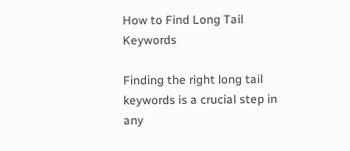How to Find Long Tail Keywords

Finding the right long tail keywords is a crucial step in any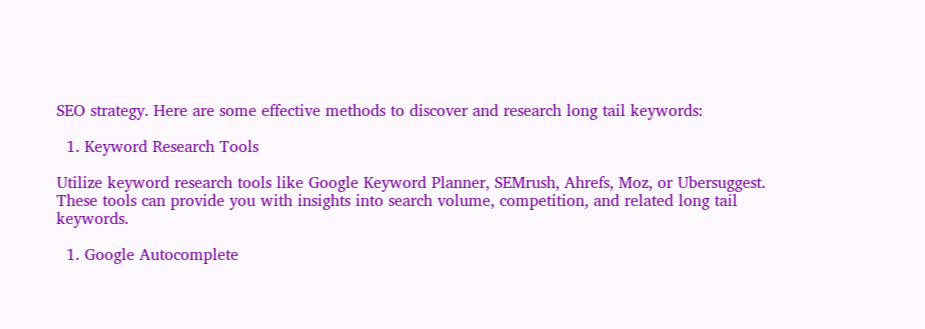SEO strategy. Here are some effective methods to discover and research long tail keywords:

  1. Keyword Research Tools

Utilize keyword research tools like Google Keyword Planner, SEMrush, Ahrefs, Moz, or Ubersuggest. These tools can provide you with insights into search volume, competition, and related long tail keywords.

  1. Google Autocomplete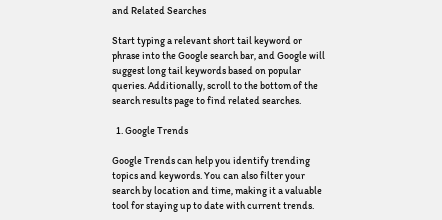and Related Searches

Start typing a relevant short tail keyword or phrase into the Google search bar, and Google will suggest long tail keywords based on popular queries. Additionally, scroll to the bottom of the search results page to find related searches.

  1. Google Trends

Google Trends can help you identify trending topics and keywords. You can also filter your search by location and time, making it a valuable tool for staying up to date with current trends.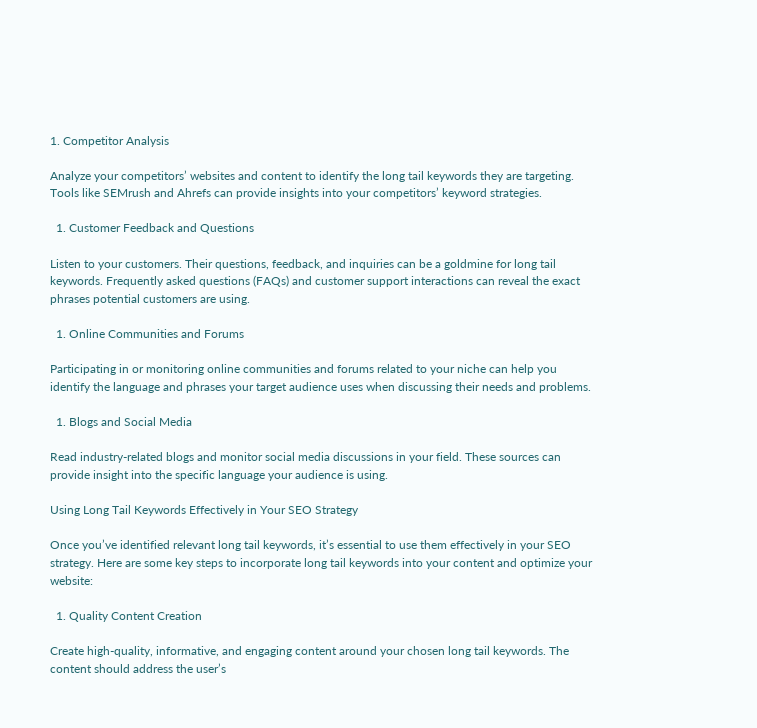1. Competitor Analysis

Analyze your competitors’ websites and content to identify the long tail keywords they are targeting. Tools like SEMrush and Ahrefs can provide insights into your competitors’ keyword strategies.

  1. Customer Feedback and Questions

Listen to your customers. Their questions, feedback, and inquiries can be a goldmine for long tail keywords. Frequently asked questions (FAQs) and customer support interactions can reveal the exact phrases potential customers are using.

  1. Online Communities and Forums

Participating in or monitoring online communities and forums related to your niche can help you identify the language and phrases your target audience uses when discussing their needs and problems.

  1. Blogs and Social Media

Read industry-related blogs and monitor social media discussions in your field. These sources can provide insight into the specific language your audience is using.

Using Long Tail Keywords Effectively in Your SEO Strategy

Once you’ve identified relevant long tail keywords, it’s essential to use them effectively in your SEO strategy. Here are some key steps to incorporate long tail keywords into your content and optimize your website:

  1. Quality Content Creation

Create high-quality, informative, and engaging content around your chosen long tail keywords. The content should address the user’s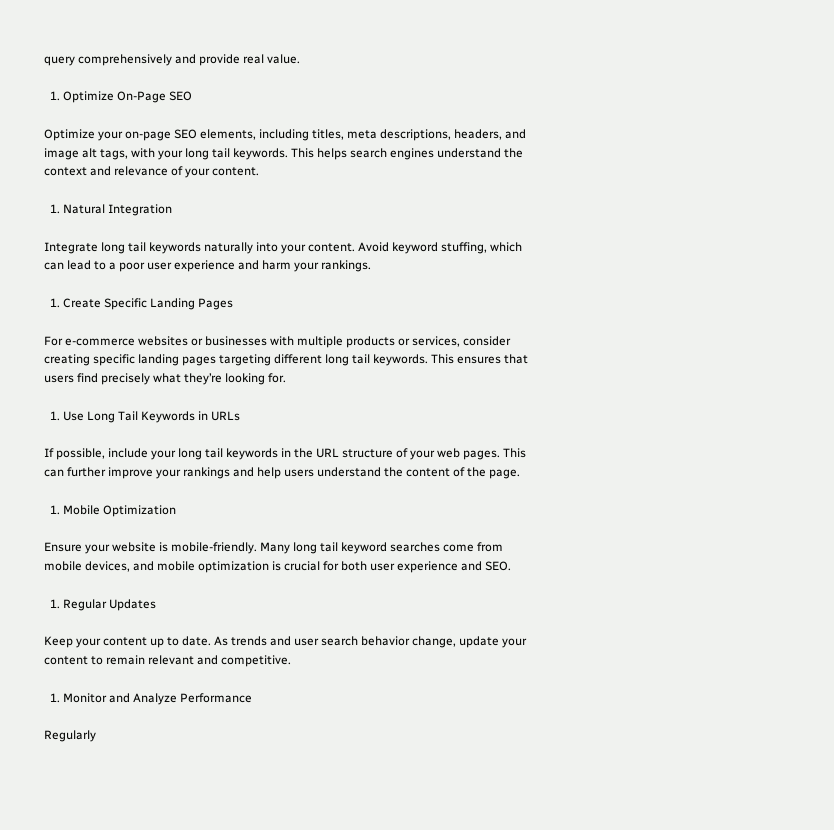query comprehensively and provide real value.

  1. Optimize On-Page SEO

Optimize your on-page SEO elements, including titles, meta descriptions, headers, and image alt tags, with your long tail keywords. This helps search engines understand the context and relevance of your content.

  1. Natural Integration

Integrate long tail keywords naturally into your content. Avoid keyword stuffing, which can lead to a poor user experience and harm your rankings.

  1. Create Specific Landing Pages

For e-commerce websites or businesses with multiple products or services, consider creating specific landing pages targeting different long tail keywords. This ensures that users find precisely what they’re looking for.

  1. Use Long Tail Keywords in URLs

If possible, include your long tail keywords in the URL structure of your web pages. This can further improve your rankings and help users understand the content of the page.

  1. Mobile Optimization

Ensure your website is mobile-friendly. Many long tail keyword searches come from mobile devices, and mobile optimization is crucial for both user experience and SEO.

  1. Regular Updates

Keep your content up to date. As trends and user search behavior change, update your content to remain relevant and competitive.

  1. Monitor and Analyze Performance

Regularly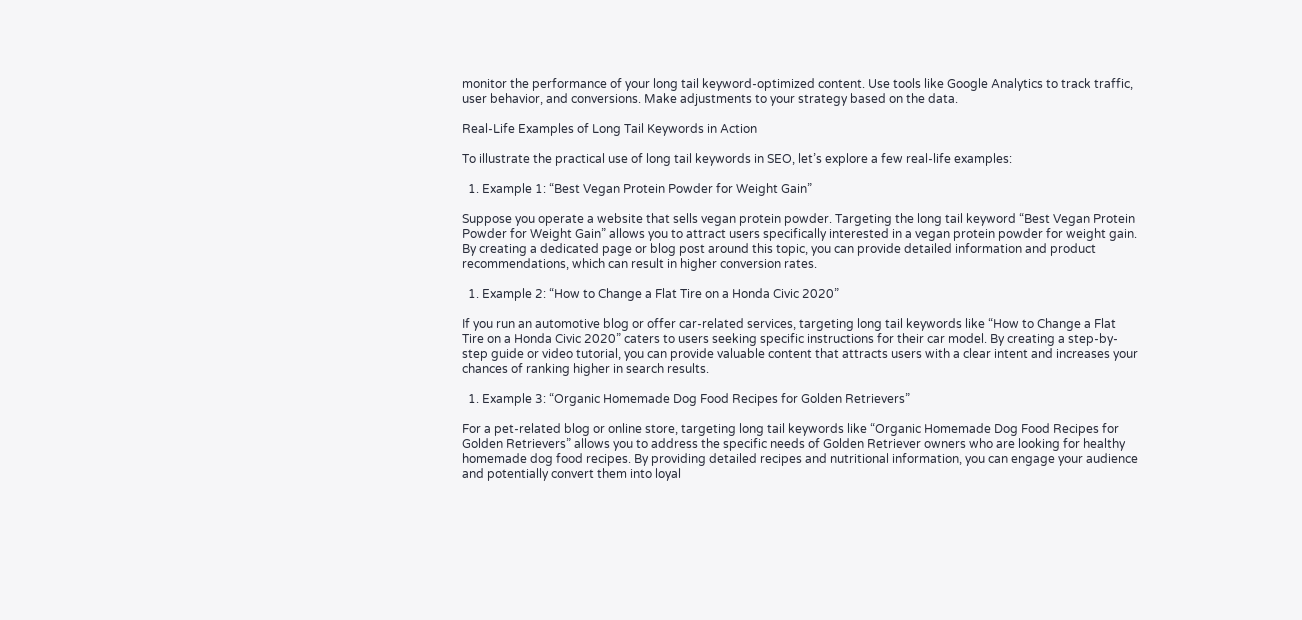monitor the performance of your long tail keyword-optimized content. Use tools like Google Analytics to track traffic, user behavior, and conversions. Make adjustments to your strategy based on the data.

Real-Life Examples of Long Tail Keywords in Action

To illustrate the practical use of long tail keywords in SEO, let’s explore a few real-life examples:

  1. Example 1: “Best Vegan Protein Powder for Weight Gain”

Suppose you operate a website that sells vegan protein powder. Targeting the long tail keyword “Best Vegan Protein Powder for Weight Gain” allows you to attract users specifically interested in a vegan protein powder for weight gain. By creating a dedicated page or blog post around this topic, you can provide detailed information and product recommendations, which can result in higher conversion rates.

  1. Example 2: “How to Change a Flat Tire on a Honda Civic 2020”

If you run an automotive blog or offer car-related services, targeting long tail keywords like “How to Change a Flat Tire on a Honda Civic 2020” caters to users seeking specific instructions for their car model. By creating a step-by-step guide or video tutorial, you can provide valuable content that attracts users with a clear intent and increases your chances of ranking higher in search results.

  1. Example 3: “Organic Homemade Dog Food Recipes for Golden Retrievers”

For a pet-related blog or online store, targeting long tail keywords like “Organic Homemade Dog Food Recipes for Golden Retrievers” allows you to address the specific needs of Golden Retriever owners who are looking for healthy homemade dog food recipes. By providing detailed recipes and nutritional information, you can engage your audience and potentially convert them into loyal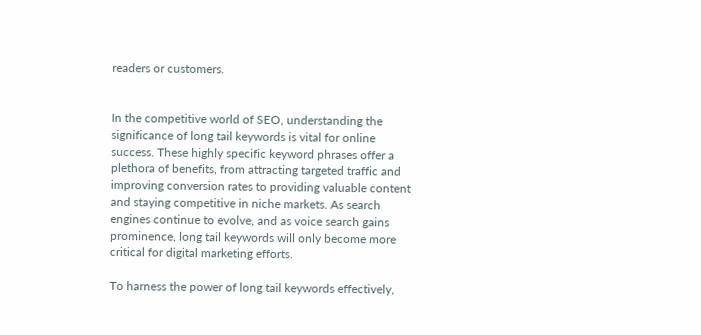readers or customers.


In the competitive world of SEO, understanding the significance of long tail keywords is vital for online success. These highly specific keyword phrases offer a plethora of benefits, from attracting targeted traffic and improving conversion rates to providing valuable content and staying competitive in niche markets. As search engines continue to evolve, and as voice search gains prominence, long tail keywords will only become more critical for digital marketing efforts.

To harness the power of long tail keywords effectively,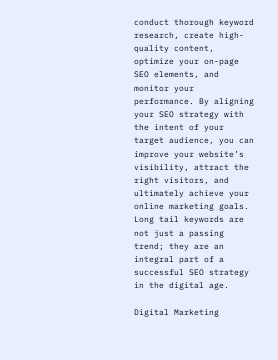conduct thorough keyword research, create high-quality content, optimize your on-page SEO elements, and monitor your performance. By aligning your SEO strategy with the intent of your target audience, you can improve your website’s visibility, attract the right visitors, and ultimately achieve your online marketing goals. Long tail keywords are not just a passing trend; they are an integral part of a successful SEO strategy in the digital age.

Digital Marketing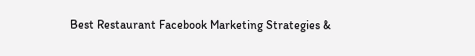Best Restaurant Facebook Marketing Strategies &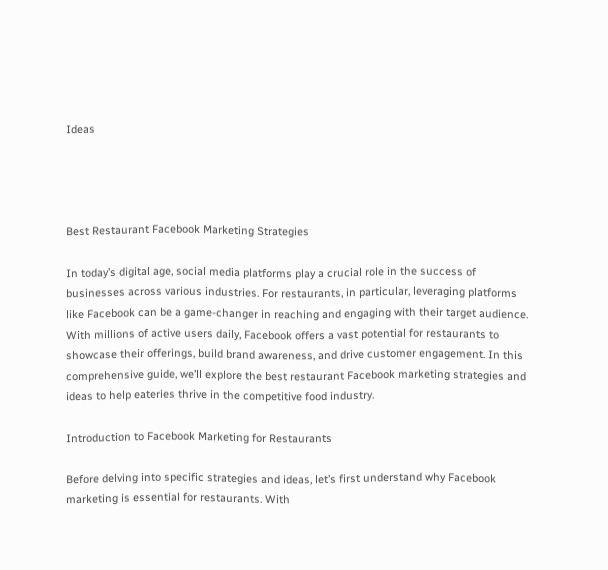Ideas




Best Restaurant Facebook Marketing Strategies

In today’s digital age, social media platforms play a crucial role in the success of businesses across various industries. For restaurants, in particular, leveraging platforms like Facebook can be a game-changer in reaching and engaging with their target audience. With millions of active users daily, Facebook offers a vast potential for restaurants to showcase their offerings, build brand awareness, and drive customer engagement. In this comprehensive guide, we’ll explore the best restaurant Facebook marketing strategies and ideas to help eateries thrive in the competitive food industry.

Introduction to Facebook Marketing for Restaurants

Before delving into specific strategies and ideas, let’s first understand why Facebook marketing is essential for restaurants. With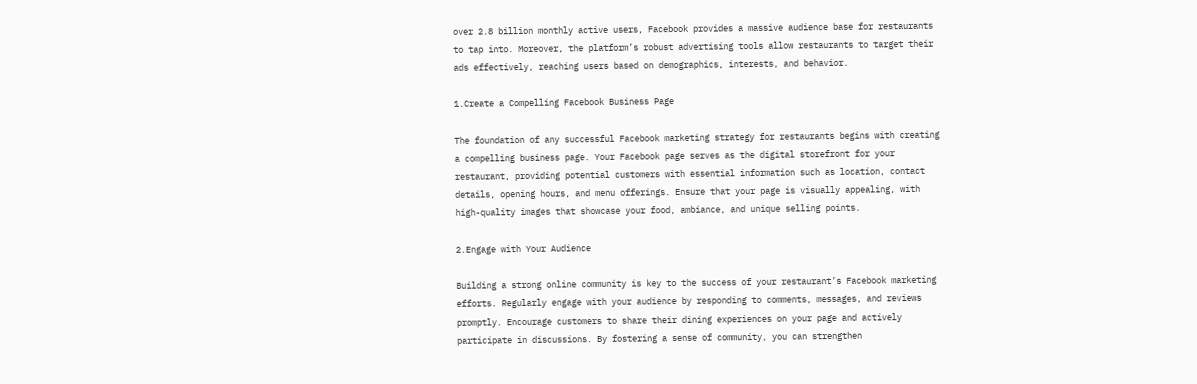over 2.8 billion monthly active users, Facebook provides a massive audience base for restaurants to tap into. Moreover, the platform’s robust advertising tools allow restaurants to target their ads effectively, reaching users based on demographics, interests, and behavior.

1.Create a Compelling Facebook Business Page

The foundation of any successful Facebook marketing strategy for restaurants begins with creating a compelling business page. Your Facebook page serves as the digital storefront for your restaurant, providing potential customers with essential information such as location, contact details, opening hours, and menu offerings. Ensure that your page is visually appealing, with high-quality images that showcase your food, ambiance, and unique selling points.

2.Engage with Your Audience

Building a strong online community is key to the success of your restaurant’s Facebook marketing efforts. Regularly engage with your audience by responding to comments, messages, and reviews promptly. Encourage customers to share their dining experiences on your page and actively participate in discussions. By fostering a sense of community, you can strengthen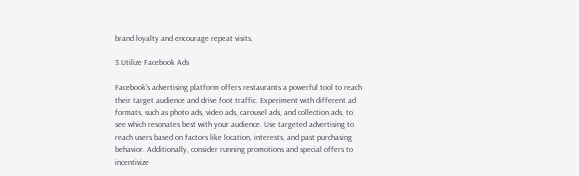brand loyalty and encourage repeat visits.

3.Utilize Facebook Ads

Facebook’s advertising platform offers restaurants a powerful tool to reach their target audience and drive foot traffic. Experiment with different ad formats, such as photo ads, video ads, carousel ads, and collection ads, to see which resonates best with your audience. Use targeted advertising to reach users based on factors like location, interests, and past purchasing behavior. Additionally, consider running promotions and special offers to incentivize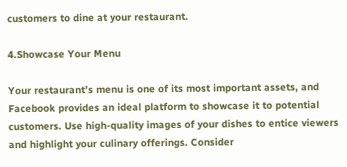customers to dine at your restaurant.

4.Showcase Your Menu

Your restaurant’s menu is one of its most important assets, and Facebook provides an ideal platform to showcase it to potential customers. Use high-quality images of your dishes to entice viewers and highlight your culinary offerings. Consider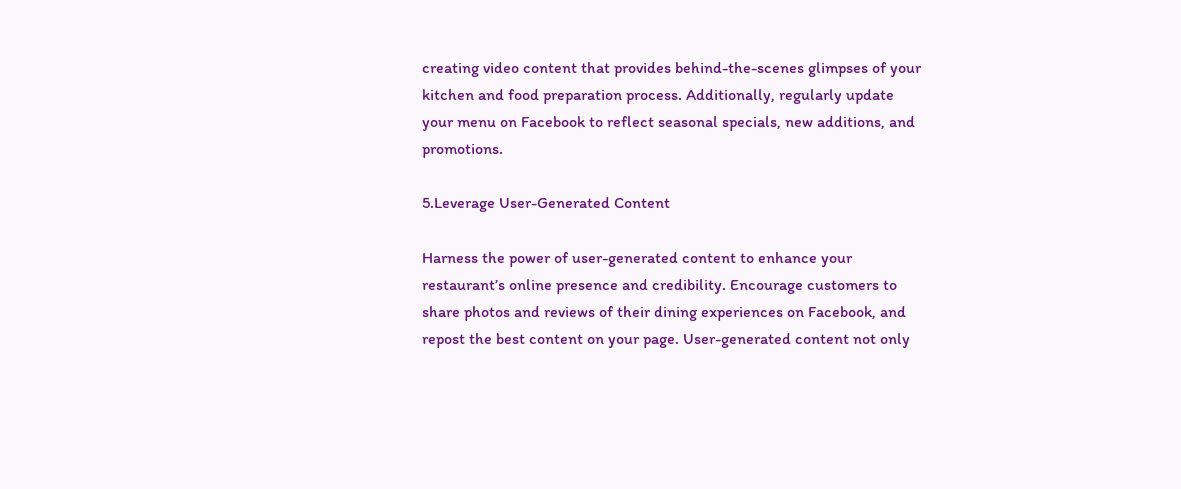creating video content that provides behind-the-scenes glimpses of your kitchen and food preparation process. Additionally, regularly update your menu on Facebook to reflect seasonal specials, new additions, and promotions.

5.Leverage User-Generated Content

Harness the power of user-generated content to enhance your restaurant’s online presence and credibility. Encourage customers to share photos and reviews of their dining experiences on Facebook, and repost the best content on your page. User-generated content not only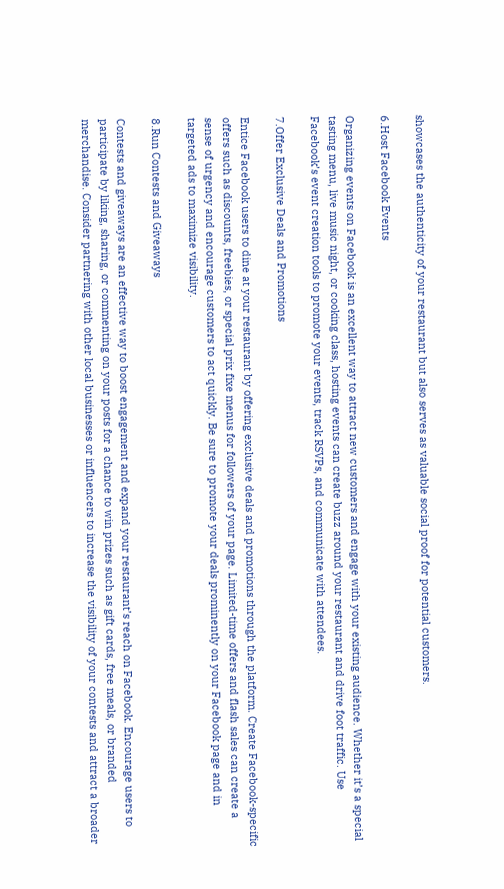showcases the authenticity of your restaurant but also serves as valuable social proof for potential customers.

6.Host Facebook Events

Organizing events on Facebook is an excellent way to attract new customers and engage with your existing audience. Whether it’s a special tasting menu, live music night, or cooking class, hosting events can create buzz around your restaurant and drive foot traffic. Use Facebook’s event creation tools to promote your events, track RSVPs, and communicate with attendees.

7.Offer Exclusive Deals and Promotions

Entice Facebook users to dine at your restaurant by offering exclusive deals and promotions through the platform. Create Facebook-specific offers such as discounts, freebies, or special prix fixe menus for followers of your page. Limited-time offers and flash sales can create a sense of urgency and encourage customers to act quickly. Be sure to promote your deals prominently on your Facebook page and in targeted ads to maximize visibility.

8.Run Contests and Giveaways

Contests and giveaways are an effective way to boost engagement and expand your restaurant’s reach on Facebook. Encourage users to participate by liking, sharing, or commenting on your posts for a chance to win prizes such as gift cards, free meals, or branded merchandise. Consider partnering with other local businesses or influencers to increase the visibility of your contests and attract a broader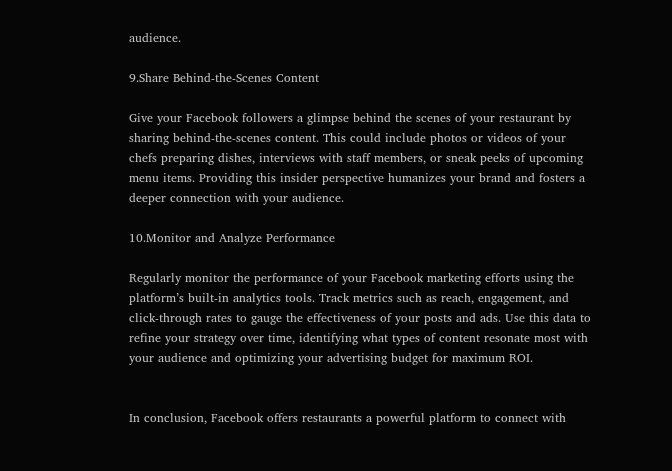audience.

9.Share Behind-the-Scenes Content

Give your Facebook followers a glimpse behind the scenes of your restaurant by sharing behind-the-scenes content. This could include photos or videos of your chefs preparing dishes, interviews with staff members, or sneak peeks of upcoming menu items. Providing this insider perspective humanizes your brand and fosters a deeper connection with your audience.

10.Monitor and Analyze Performance

Regularly monitor the performance of your Facebook marketing efforts using the platform’s built-in analytics tools. Track metrics such as reach, engagement, and click-through rates to gauge the effectiveness of your posts and ads. Use this data to refine your strategy over time, identifying what types of content resonate most with your audience and optimizing your advertising budget for maximum ROI.


In conclusion, Facebook offers restaurants a powerful platform to connect with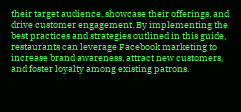their target audience, showcase their offerings, and drive customer engagement. By implementing the best practices and strategies outlined in this guide, restaurants can leverage Facebook marketing to increase brand awareness, attract new customers, and foster loyalty among existing patrons.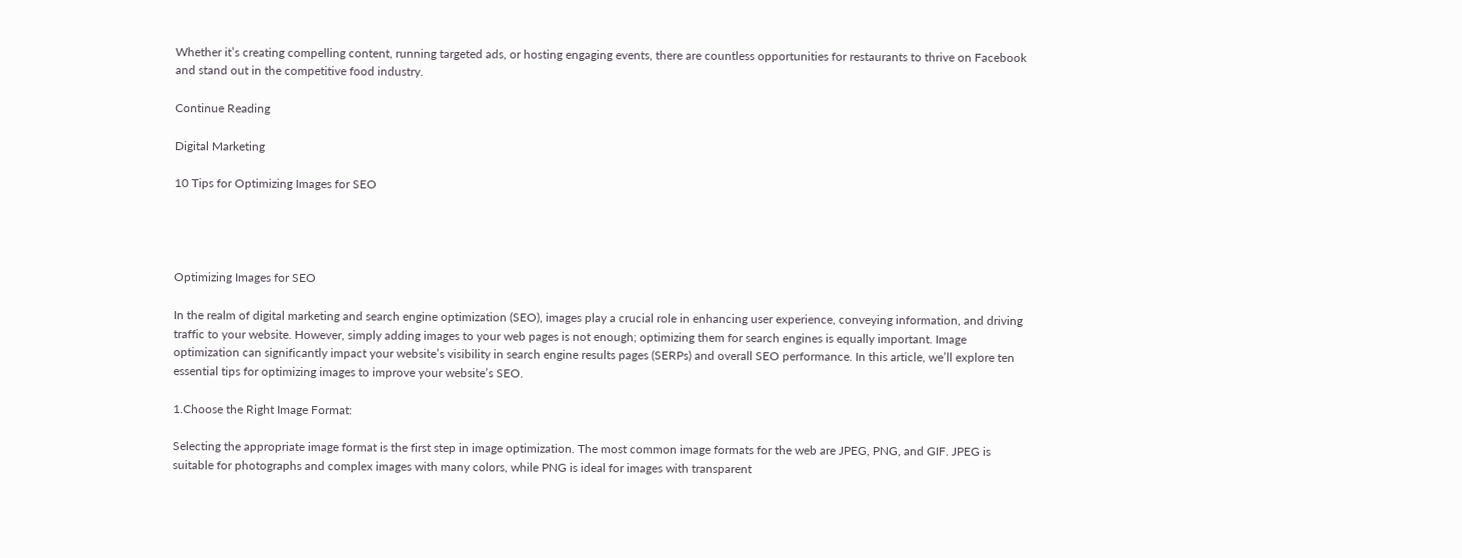Whether it’s creating compelling content, running targeted ads, or hosting engaging events, there are countless opportunities for restaurants to thrive on Facebook and stand out in the competitive food industry.

Continue Reading

Digital Marketing

10 Tips for Optimizing Images for SEO




Optimizing Images for SEO

In the realm of digital marketing and search engine optimization (SEO), images play a crucial role in enhancing user experience, conveying information, and driving traffic to your website. However, simply adding images to your web pages is not enough; optimizing them for search engines is equally important. Image optimization can significantly impact your website’s visibility in search engine results pages (SERPs) and overall SEO performance. In this article, we’ll explore ten essential tips for optimizing images to improve your website’s SEO.

1.Choose the Right Image Format:

Selecting the appropriate image format is the first step in image optimization. The most common image formats for the web are JPEG, PNG, and GIF. JPEG is suitable for photographs and complex images with many colors, while PNG is ideal for images with transparent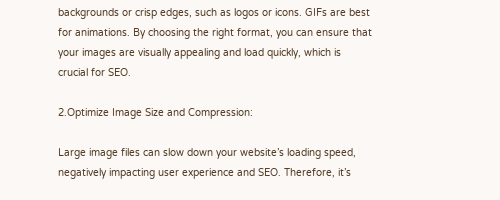backgrounds or crisp edges, such as logos or icons. GIFs are best for animations. By choosing the right format, you can ensure that your images are visually appealing and load quickly, which is crucial for SEO.

2.Optimize Image Size and Compression:

Large image files can slow down your website’s loading speed, negatively impacting user experience and SEO. Therefore, it’s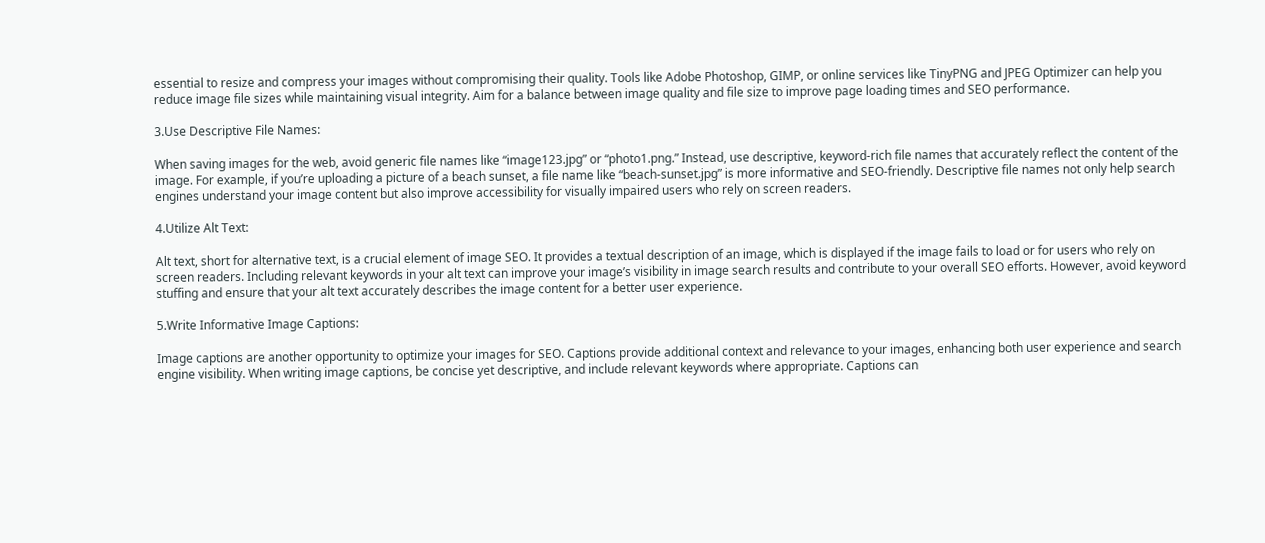essential to resize and compress your images without compromising their quality. Tools like Adobe Photoshop, GIMP, or online services like TinyPNG and JPEG Optimizer can help you reduce image file sizes while maintaining visual integrity. Aim for a balance between image quality and file size to improve page loading times and SEO performance.

3.Use Descriptive File Names:

When saving images for the web, avoid generic file names like “image123.jpg” or “photo1.png.” Instead, use descriptive, keyword-rich file names that accurately reflect the content of the image. For example, if you’re uploading a picture of a beach sunset, a file name like “beach-sunset.jpg” is more informative and SEO-friendly. Descriptive file names not only help search engines understand your image content but also improve accessibility for visually impaired users who rely on screen readers.

4.Utilize Alt Text:

Alt text, short for alternative text, is a crucial element of image SEO. It provides a textual description of an image, which is displayed if the image fails to load or for users who rely on screen readers. Including relevant keywords in your alt text can improve your image’s visibility in image search results and contribute to your overall SEO efforts. However, avoid keyword stuffing and ensure that your alt text accurately describes the image content for a better user experience.

5.Write Informative Image Captions:

Image captions are another opportunity to optimize your images for SEO. Captions provide additional context and relevance to your images, enhancing both user experience and search engine visibility. When writing image captions, be concise yet descriptive, and include relevant keywords where appropriate. Captions can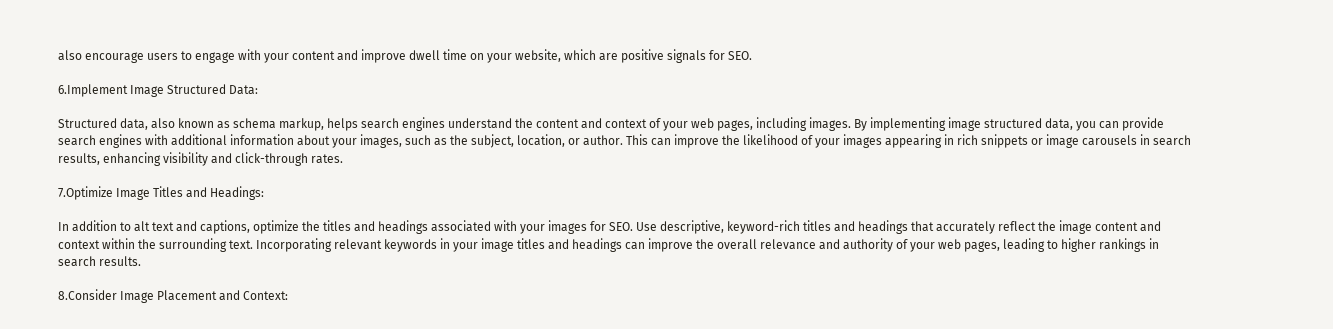also encourage users to engage with your content and improve dwell time on your website, which are positive signals for SEO.

6.Implement Image Structured Data:

Structured data, also known as schema markup, helps search engines understand the content and context of your web pages, including images. By implementing image structured data, you can provide search engines with additional information about your images, such as the subject, location, or author. This can improve the likelihood of your images appearing in rich snippets or image carousels in search results, enhancing visibility and click-through rates.

7.Optimize Image Titles and Headings:

In addition to alt text and captions, optimize the titles and headings associated with your images for SEO. Use descriptive, keyword-rich titles and headings that accurately reflect the image content and context within the surrounding text. Incorporating relevant keywords in your image titles and headings can improve the overall relevance and authority of your web pages, leading to higher rankings in search results.

8.Consider Image Placement and Context: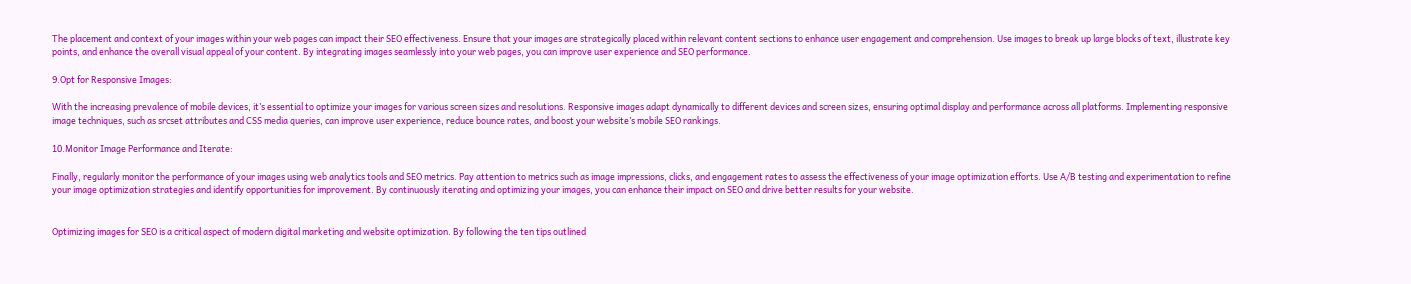The placement and context of your images within your web pages can impact their SEO effectiveness. Ensure that your images are strategically placed within relevant content sections to enhance user engagement and comprehension. Use images to break up large blocks of text, illustrate key points, and enhance the overall visual appeal of your content. By integrating images seamlessly into your web pages, you can improve user experience and SEO performance.

9.Opt for Responsive Images:

With the increasing prevalence of mobile devices, it’s essential to optimize your images for various screen sizes and resolutions. Responsive images adapt dynamically to different devices and screen sizes, ensuring optimal display and performance across all platforms. Implementing responsive image techniques, such as srcset attributes and CSS media queries, can improve user experience, reduce bounce rates, and boost your website’s mobile SEO rankings.

10.Monitor Image Performance and Iterate:

Finally, regularly monitor the performance of your images using web analytics tools and SEO metrics. Pay attention to metrics such as image impressions, clicks, and engagement rates to assess the effectiveness of your image optimization efforts. Use A/B testing and experimentation to refine your image optimization strategies and identify opportunities for improvement. By continuously iterating and optimizing your images, you can enhance their impact on SEO and drive better results for your website.


Optimizing images for SEO is a critical aspect of modern digital marketing and website optimization. By following the ten tips outlined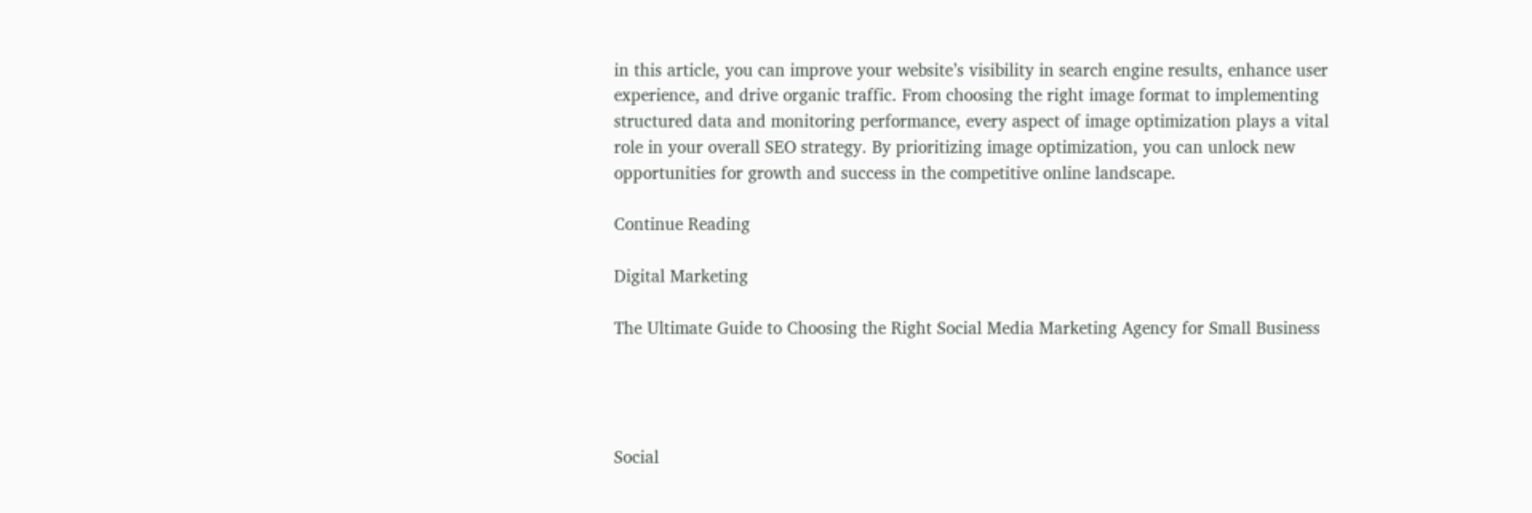in this article, you can improve your website’s visibility in search engine results, enhance user experience, and drive organic traffic. From choosing the right image format to implementing structured data and monitoring performance, every aspect of image optimization plays a vital role in your overall SEO strategy. By prioritizing image optimization, you can unlock new opportunities for growth and success in the competitive online landscape.

Continue Reading

Digital Marketing

The Ultimate Guide to Choosing the Right Social Media Marketing Agency for Small Business




Social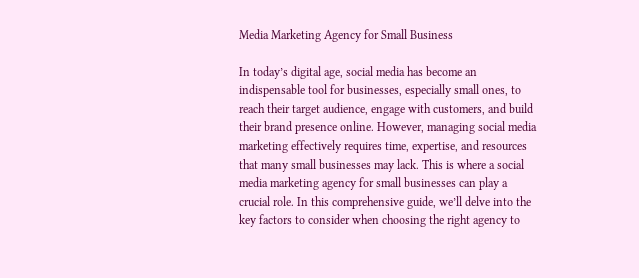Media Marketing Agency for Small Business

In today’s digital age, social media has become an indispensable tool for businesses, especially small ones, to reach their target audience, engage with customers, and build their brand presence online. However, managing social media marketing effectively requires time, expertise, and resources that many small businesses may lack. This is where a social media marketing agency for small businesses can play a crucial role. In this comprehensive guide, we’ll delve into the key factors to consider when choosing the right agency to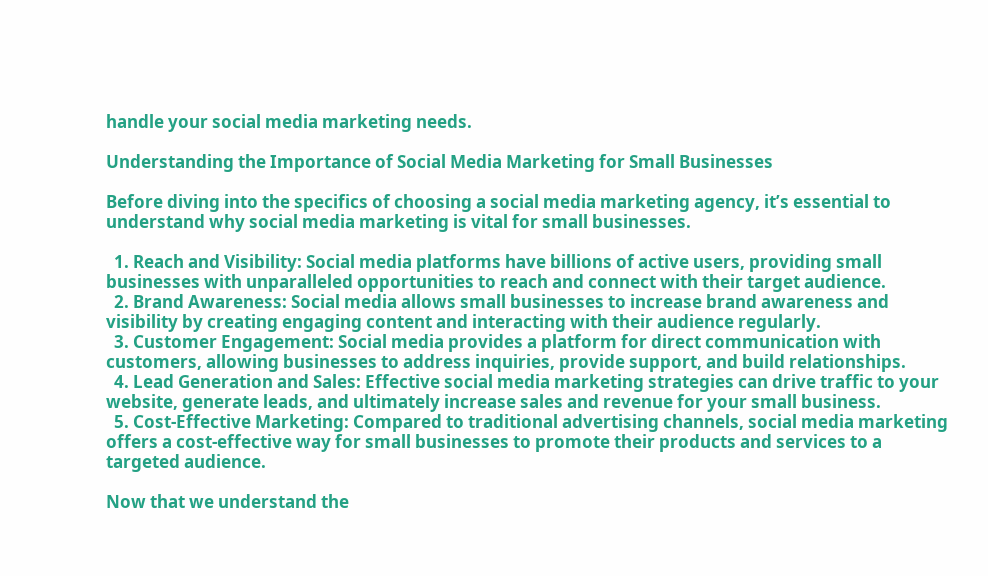handle your social media marketing needs.

Understanding the Importance of Social Media Marketing for Small Businesses

Before diving into the specifics of choosing a social media marketing agency, it’s essential to understand why social media marketing is vital for small businesses.

  1. Reach and Visibility: Social media platforms have billions of active users, providing small businesses with unparalleled opportunities to reach and connect with their target audience.
  2. Brand Awareness: Social media allows small businesses to increase brand awareness and visibility by creating engaging content and interacting with their audience regularly.
  3. Customer Engagement: Social media provides a platform for direct communication with customers, allowing businesses to address inquiries, provide support, and build relationships.
  4. Lead Generation and Sales: Effective social media marketing strategies can drive traffic to your website, generate leads, and ultimately increase sales and revenue for your small business.
  5. Cost-Effective Marketing: Compared to traditional advertising channels, social media marketing offers a cost-effective way for small businesses to promote their products and services to a targeted audience.

Now that we understand the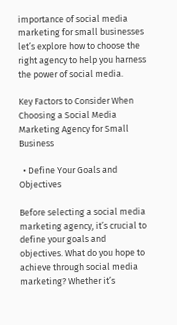importance of social media marketing for small businesses let’s explore how to choose the right agency to help you harness the power of social media.

Key Factors to Consider When Choosing a Social Media Marketing Agency for Small Business

  • Define Your Goals and Objectives

Before selecting a social media marketing agency, it’s crucial to define your goals and objectives. What do you hope to achieve through social media marketing? Whether it’s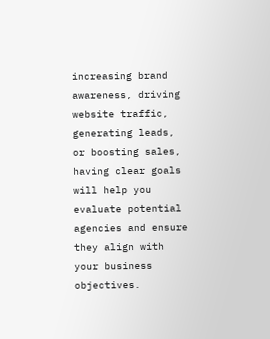increasing brand awareness, driving website traffic, generating leads, or boosting sales, having clear goals will help you evaluate potential agencies and ensure they align with your business objectives.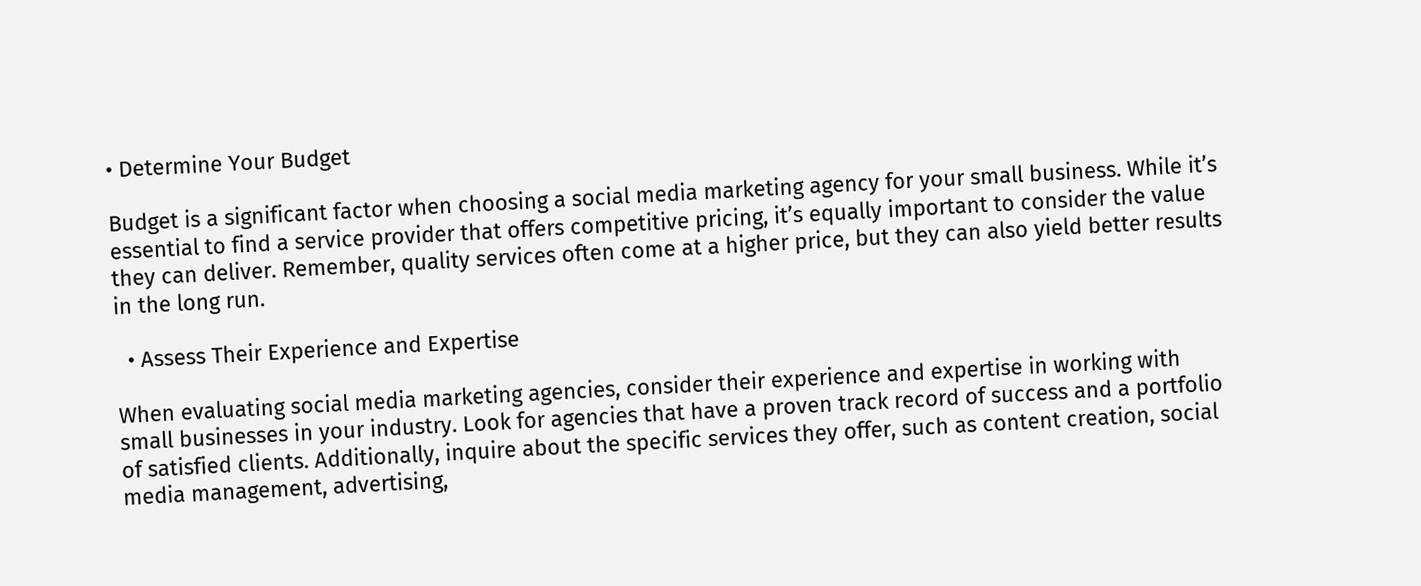• Determine Your Budget

Budget is a significant factor when choosing a social media marketing agency for your small business. While it’s essential to find a service provider that offers competitive pricing, it’s equally important to consider the value they can deliver. Remember, quality services often come at a higher price, but they can also yield better results in the long run.

  • Assess Their Experience and Expertise

When evaluating social media marketing agencies, consider their experience and expertise in working with small businesses in your industry. Look for agencies that have a proven track record of success and a portfolio of satisfied clients. Additionally, inquire about the specific services they offer, such as content creation, social media management, advertising,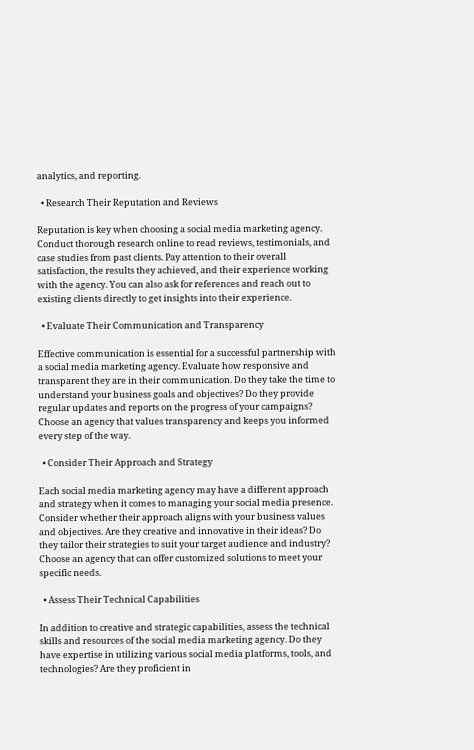analytics, and reporting.

  • Research Their Reputation and Reviews

Reputation is key when choosing a social media marketing agency. Conduct thorough research online to read reviews, testimonials, and case studies from past clients. Pay attention to their overall satisfaction, the results they achieved, and their experience working with the agency. You can also ask for references and reach out to existing clients directly to get insights into their experience.

  • Evaluate Their Communication and Transparency

Effective communication is essential for a successful partnership with a social media marketing agency. Evaluate how responsive and transparent they are in their communication. Do they take the time to understand your business goals and objectives? Do they provide regular updates and reports on the progress of your campaigns? Choose an agency that values transparency and keeps you informed every step of the way.

  • Consider Their Approach and Strategy

Each social media marketing agency may have a different approach and strategy when it comes to managing your social media presence. Consider whether their approach aligns with your business values and objectives. Are they creative and innovative in their ideas? Do they tailor their strategies to suit your target audience and industry? Choose an agency that can offer customized solutions to meet your specific needs.

  • Assess Their Technical Capabilities

In addition to creative and strategic capabilities, assess the technical skills and resources of the social media marketing agency. Do they have expertise in utilizing various social media platforms, tools, and technologies? Are they proficient in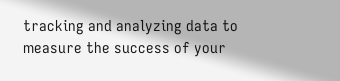tracking and analyzing data to measure the success of your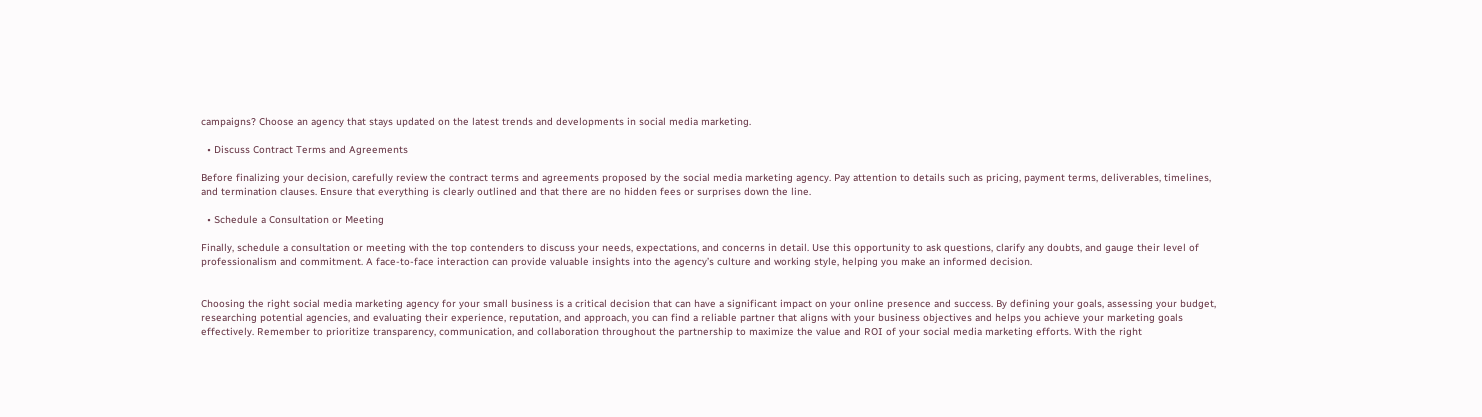campaigns? Choose an agency that stays updated on the latest trends and developments in social media marketing.

  • Discuss Contract Terms and Agreements

Before finalizing your decision, carefully review the contract terms and agreements proposed by the social media marketing agency. Pay attention to details such as pricing, payment terms, deliverables, timelines, and termination clauses. Ensure that everything is clearly outlined and that there are no hidden fees or surprises down the line.

  • Schedule a Consultation or Meeting

Finally, schedule a consultation or meeting with the top contenders to discuss your needs, expectations, and concerns in detail. Use this opportunity to ask questions, clarify any doubts, and gauge their level of professionalism and commitment. A face-to-face interaction can provide valuable insights into the agency’s culture and working style, helping you make an informed decision.


Choosing the right social media marketing agency for your small business is a critical decision that can have a significant impact on your online presence and success. By defining your goals, assessing your budget, researching potential agencies, and evaluating their experience, reputation, and approach, you can find a reliable partner that aligns with your business objectives and helps you achieve your marketing goals effectively. Remember to prioritize transparency, communication, and collaboration throughout the partnership to maximize the value and ROI of your social media marketing efforts. With the right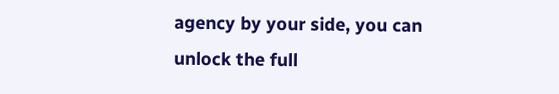agency by your side, you can unlock the full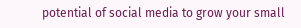potential of social media to grow your small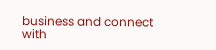business and connect with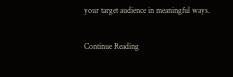your target audience in meaningful ways.

Continue Reading